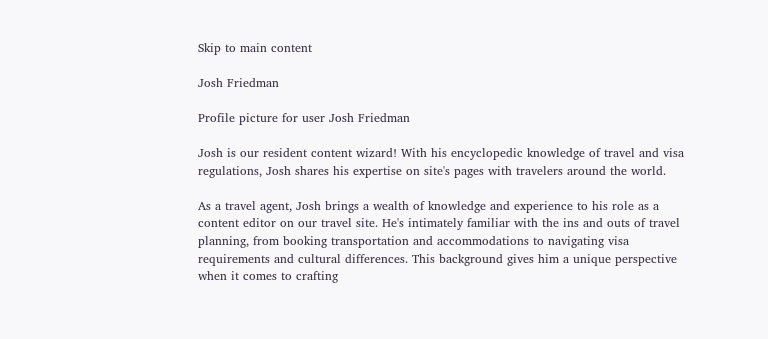Skip to main content

Josh Friedman

Profile picture for user Josh Friedman

Josh is our resident content wizard! With his encyclopedic knowledge of travel and visa regulations, Josh shares his expertise on site's pages with travelers around the world.

As a travel agent, Josh brings a wealth of knowledge and experience to his role as a content editor on our travel site. He's intimately familiar with the ins and outs of travel planning, from booking transportation and accommodations to navigating visa requirements and cultural differences. This background gives him a unique perspective when it comes to crafting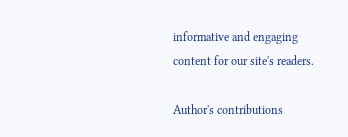informative and engaging content for our site's readers.

Author's contributions